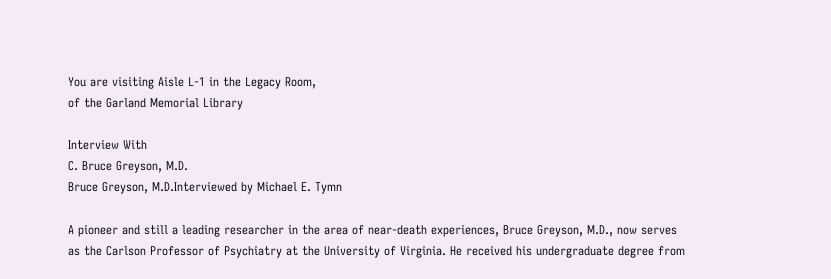You are visiting Aisle L-1 in the Legacy Room,
of the Garland Memorial Library

Interview With
C. Bruce Greyson, M.D.
Bruce Greyson, M.D.Interviewed by Michael E. Tymn

A pioneer and still a leading researcher in the area of near-death experiences, Bruce Greyson, M.D., now serves as the Carlson Professor of Psychiatry at the University of Virginia. He received his undergraduate degree from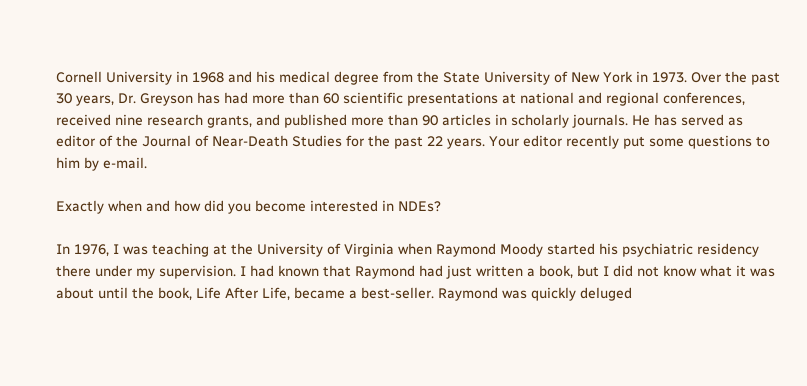Cornell University in 1968 and his medical degree from the State University of New York in 1973. Over the past 30 years, Dr. Greyson has had more than 60 scientific presentations at national and regional conferences, received nine research grants, and published more than 90 articles in scholarly journals. He has served as editor of the Journal of Near-Death Studies for the past 22 years. Your editor recently put some questions to him by e-mail.

Exactly when and how did you become interested in NDEs?

In 1976, I was teaching at the University of Virginia when Raymond Moody started his psychiatric residency there under my supervision. I had known that Raymond had just written a book, but I did not know what it was about until the book, Life After Life, became a best-seller. Raymond was quickly deluged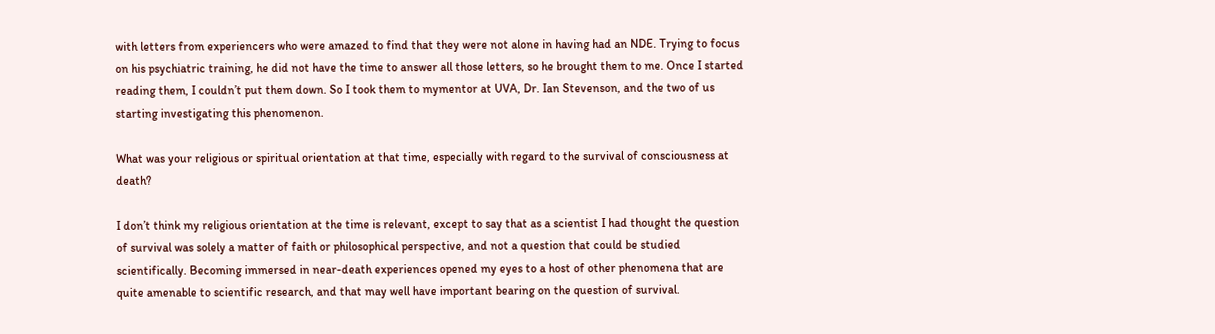with letters from experiencers who were amazed to find that they were not alone in having had an NDE. Trying to focus on his psychiatric training, he did not have the time to answer all those letters, so he brought them to me. Once I started reading them, I couldn’t put them down. So I took them to mymentor at UVA, Dr. Ian Stevenson, and the two of us starting investigating this phenomenon.

What was your religious or spiritual orientation at that time, especially with regard to the survival of consciousness at death?

I don’t think my religious orientation at the time is relevant, except to say that as a scientist I had thought the question of survival was solely a matter of faith or philosophical perspective, and not a question that could be studied scientifically. Becoming immersed in near-death experiences opened my eyes to a host of other phenomena that are quite amenable to scientific research, and that may well have important bearing on the question of survival.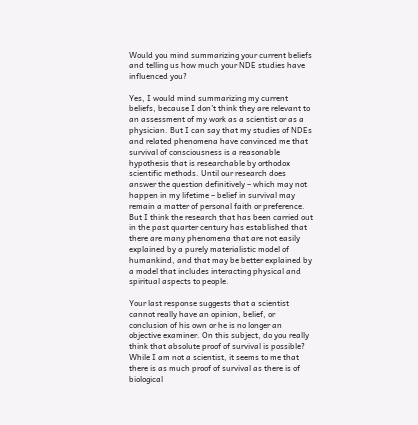Would you mind summarizing your current beliefs and telling us how much your NDE studies have influenced you?

Yes, I would mind summarizing my current beliefs, because I don’t think they are relevant to an assessment of my work as a scientist or as a physician. But I can say that my studies of NDEs and related phenomena have convinced me that survival of consciousness is a reasonable hypothesis that is researchable by orthodox scientific methods. Until our research does answer the question definitively – which may not happen in my lifetime – belief in survival may remain a matter of personal faith or preference. But I think the research that has been carried out in the past quarter century has established that there are many phenomena that are not easily explained by a purely materialistic model of humankind, and that may be better explained by a model that includes interacting physical and spiritual aspects to people.

Your last response suggests that a scientist cannot really have an opinion, belief, or conclusion of his own or he is no longer an objective examiner. On this subject, do you really think that absolute proof of survival is possible? While I am not a scientist, it seems to me that there is as much proof of survival as there is of biological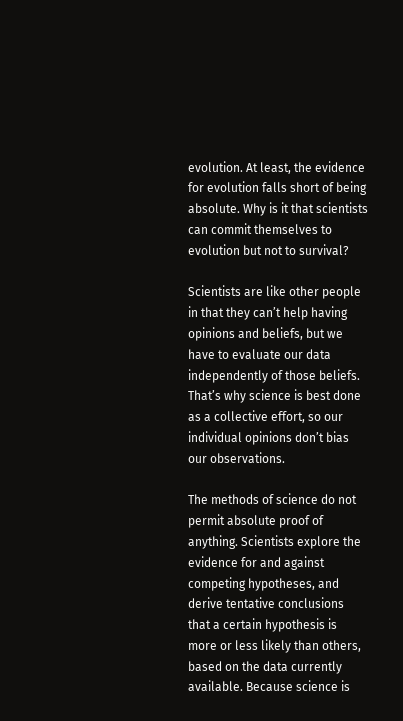evolution. At least, the evidence for evolution falls short of being absolute. Why is it that scientists can commit themselves to evolution but not to survival?

Scientists are like other people in that they can’t help having opinions and beliefs, but we have to evaluate our data independently of those beliefs. That’s why science is best done as a collective effort, so our individual opinions don’t bias our observations.

The methods of science do not permit absolute proof of anything. Scientists explore the evidence for and against competing hypotheses, and derive tentative conclusions that a certain hypothesis is more or less likely than others, based on the data currently available. Because science is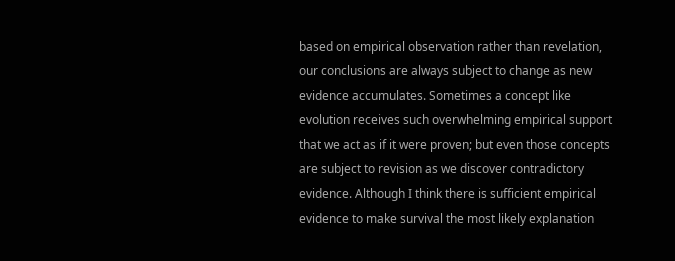based on empirical observation rather than revelation, our conclusions are always subject to change as new evidence accumulates. Sometimes a concept like evolution receives such overwhelming empirical support that we act as if it were proven; but even those concepts are subject to revision as we discover contradictory evidence. Although I think there is sufficient empirical evidence to make survival the most likely explanation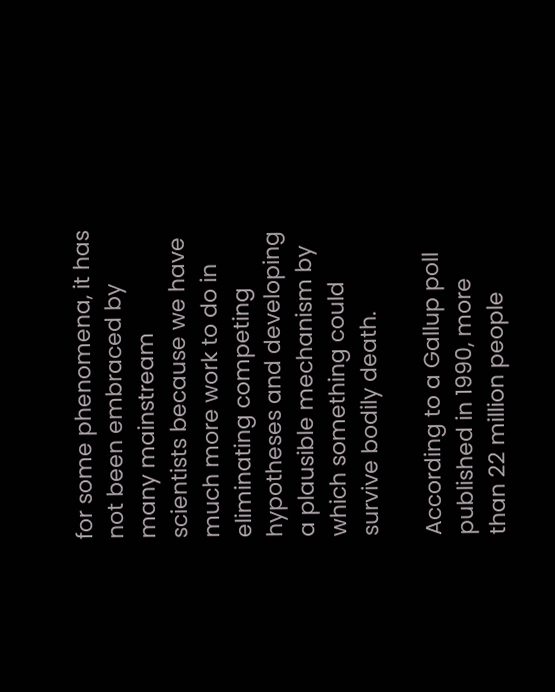for some phenomena, it has not been embraced by many mainstream scientists because we have much more work to do in eliminating competing hypotheses and developing a plausible mechanism by which something could survive bodily death.

According to a Gallup poll published in 1990, more than 22 million people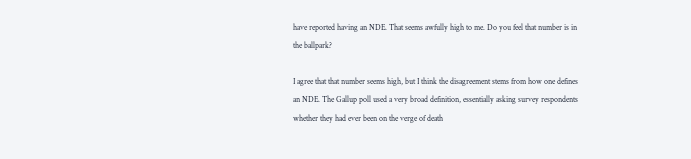have reported having an NDE. That seems awfully high to me. Do you feel that number is in the ballpark?

I agree that that number seems high, but I think the disagreement stems from how one defines an NDE. The Gallup poll used a very broad definition, essentially asking survey respondents whether they had ever been on the verge of death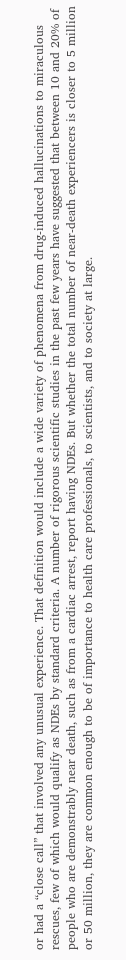or had a “close call” that involved any unusual experience. That definition would include a wide variety of phenomena from drug-induced hallucinations to miraculous rescues, few of which would qualify as NDEs by standard criteria. A number of rigorous scientific studies in the past few years have suggested that between 10 and 20% of people who are demonstrably near death, such as from a cardiac arrest, report having NDEs. But whether the total number of near-death experiencers is closer to 5 million or 50 million, they are common enough to be of importance to health care professionals, to scientists, and to society at large.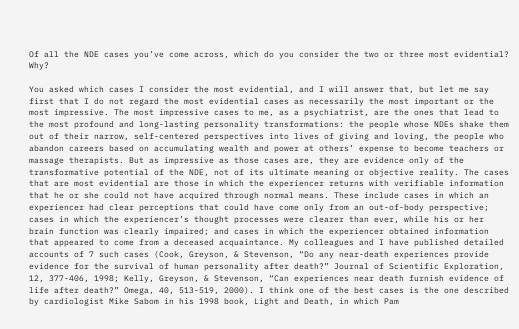Of all the NDE cases you’ve come across, which do you consider the two or three most evidential? Why?

You asked which cases I consider the most evidential, and I will answer that, but let me say first that I do not regard the most evidential cases as necessarily the most important or the most impressive. The most impressive cases to me, as a psychiatrist, are the ones that lead to the most profound and long-lasting personality transformations: the people whose NDEs shake them out of their narrow, self-centered perspectives into lives of giving and loving, the people who abandon careers based on accumulating wealth and power at others’ expense to become teachers or massage therapists. But as impressive as those cases are, they are evidence only of the transformative potential of the NDE, not of its ultimate meaning or objective reality. The cases that are most evidential are those in which the experiencer returns with verifiable information that he or she could not have acquired through normal means. These include cases in which an experiencer had clear perceptions that could have come only from an out-of-body perspective; cases in which the experiencer’s thought processes were clearer than ever, while his or her brain function was clearly impaired; and cases in which the experiencer obtained information that appeared to come from a deceased acquaintance. My colleagues and I have published detailed accounts of 7 such cases (Cook, Greyson, & Stevenson, “Do any near-death experiences provide evidence for the survival of human personality after death?” Journal of Scientific Exploration, 12, 377-406, 1998; Kelly, Greyson, & Stevenson, “Can experiences near death furnish evidence of life after death?” Omega, 40, 513-519, 2000). I think one of the best cases is the one described by cardiologist Mike Sabom in his 1998 book, Light and Death, in which Pam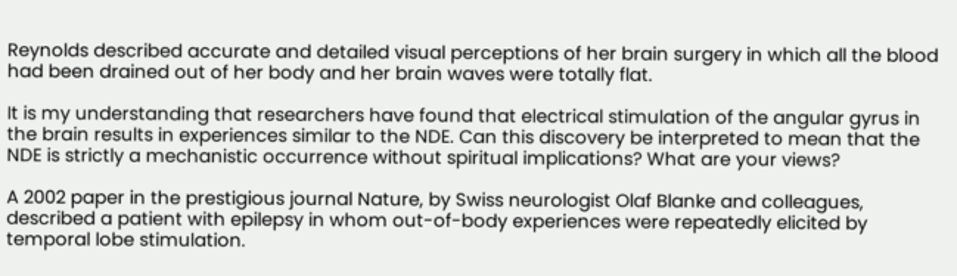Reynolds described accurate and detailed visual perceptions of her brain surgery in which all the blood had been drained out of her body and her brain waves were totally flat.

It is my understanding that researchers have found that electrical stimulation of the angular gyrus in the brain results in experiences similar to the NDE. Can this discovery be interpreted to mean that the NDE is strictly a mechanistic occurrence without spiritual implications? What are your views?

A 2002 paper in the prestigious journal Nature, by Swiss neurologist Olaf Blanke and colleagues, described a patient with epilepsy in whom out-of-body experiences were repeatedly elicited by temporal lobe stimulation.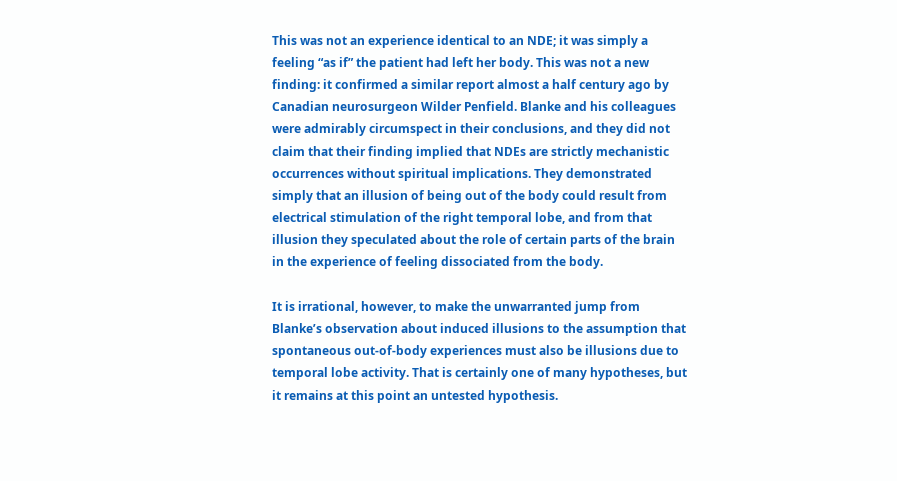This was not an experience identical to an NDE; it was simply a feeling “as if” the patient had left her body. This was not a new finding: it confirmed a similar report almost a half century ago by Canadian neurosurgeon Wilder Penfield. Blanke and his colleagues were admirably circumspect in their conclusions, and they did not claim that their finding implied that NDEs are strictly mechanistic occurrences without spiritual implications. They demonstrated simply that an illusion of being out of the body could result from electrical stimulation of the right temporal lobe, and from that illusion they speculated about the role of certain parts of the brain in the experience of feeling dissociated from the body.

It is irrational, however, to make the unwarranted jump from Blanke’s observation about induced illusions to the assumption that spontaneous out-of-body experiences must also be illusions due to temporal lobe activity. That is certainly one of many hypotheses, but it remains at this point an untested hypothesis.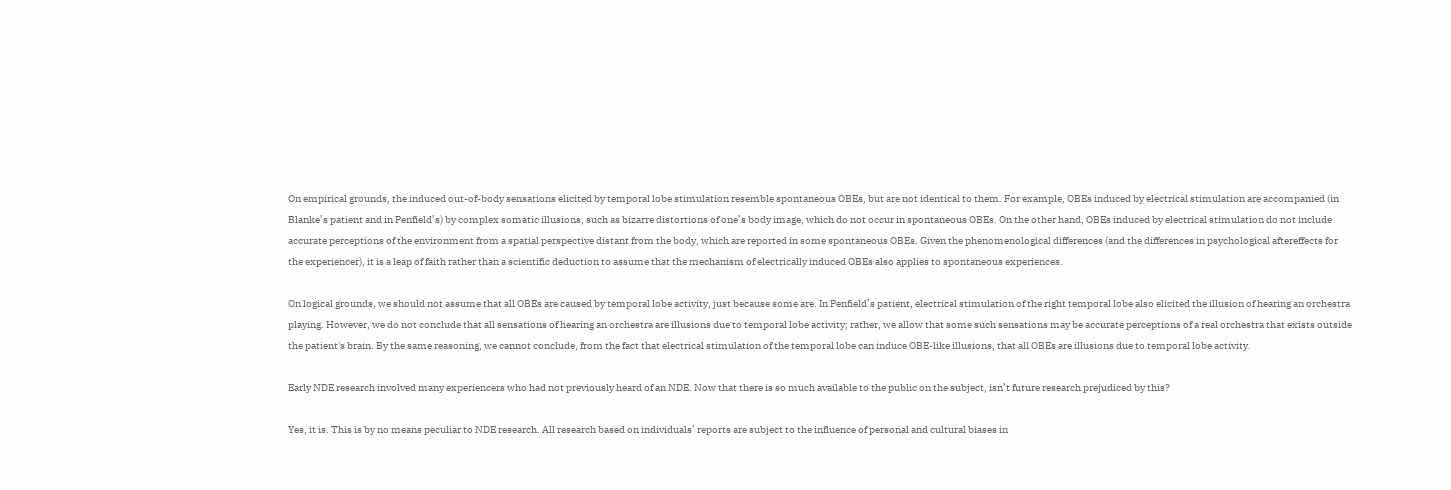On empirical grounds, the induced out-of-body sensations elicited by temporal lobe stimulation resemble spontaneous OBEs, but are not identical to them. For example, OBEs induced by electrical stimulation are accompanied (in Blanke’s patient and in Penfield’s) by complex somatic illusions, such as bizarre distortions of one’s body image, which do not occur in spontaneous OBEs. On the other hand, OBEs induced by electrical stimulation do not include accurate perceptions of the environment from a spatial perspective distant from the body, which are reported in some spontaneous OBEs. Given the phenomenological differences (and the differences in psychological aftereffects for the experiencer), it is a leap of faith rather than a scientific deduction to assume that the mechanism of electrically induced OBEs also applies to spontaneous experiences.

On logical grounds, we should not assume that all OBEs are caused by temporal lobe activity, just because some are. In Penfield’s patient, electrical stimulation of the right temporal lobe also elicited the illusion of hearing an orchestra playing. However, we do not conclude that all sensations of hearing an orchestra are illusions due to temporal lobe activity; rather, we allow that some such sensations may be accurate perceptions of a real orchestra that exists outside the patient's brain. By the same reasoning, we cannot conclude, from the fact that electrical stimulation of the temporal lobe can induce OBE-like illusions, that all OBEs are illusions due to temporal lobe activity.

Early NDE research involved many experiencers who had not previously heard of an NDE. Now that there is so much available to the public on the subject, isn’t future research prejudiced by this?

Yes, it is. This is by no means peculiar to NDE research. All research based on individuals’ reports are subject to the influence of personal and cultural biases in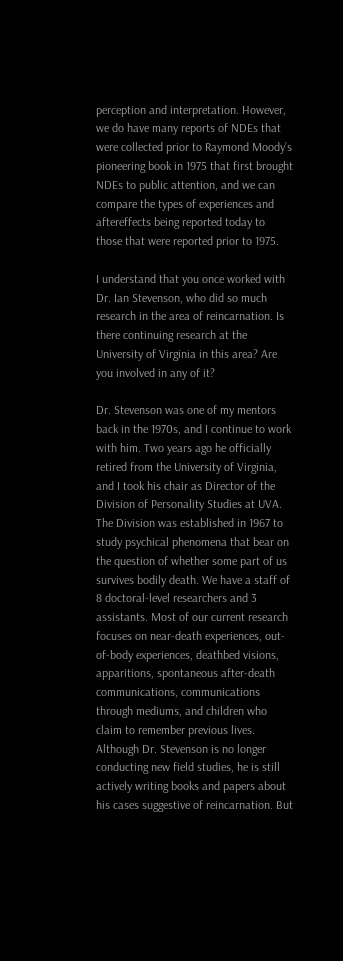perception and interpretation. However, we do have many reports of NDEs that were collected prior to Raymond Moody’s pioneering book in 1975 that first brought NDEs to public attention, and we can compare the types of experiences and aftereffects being reported today to those that were reported prior to 1975.

I understand that you once worked with Dr. Ian Stevenson, who did so much research in the area of reincarnation. Is there continuing research at the University of Virginia in this area? Are you involved in any of it?

Dr. Stevenson was one of my mentors back in the 1970s, and I continue to work with him. Two years ago he officially retired from the University of Virginia, and I took his chair as Director of the Division of Personality Studies at UVA. The Division was established in 1967 to study psychical phenomena that bear on the question of whether some part of us survives bodily death. We have a staff of 8 doctoral-level researchers and 3 assistants. Most of our current research focuses on near-death experiences, out-of-body experiences, deathbed visions, apparitions, spontaneous after-death communications, communications through mediums, and children who claim to remember previous lives. Although Dr. Stevenson is no longer conducting new field studies, he is still actively writing books and papers about his cases suggestive of reincarnation. But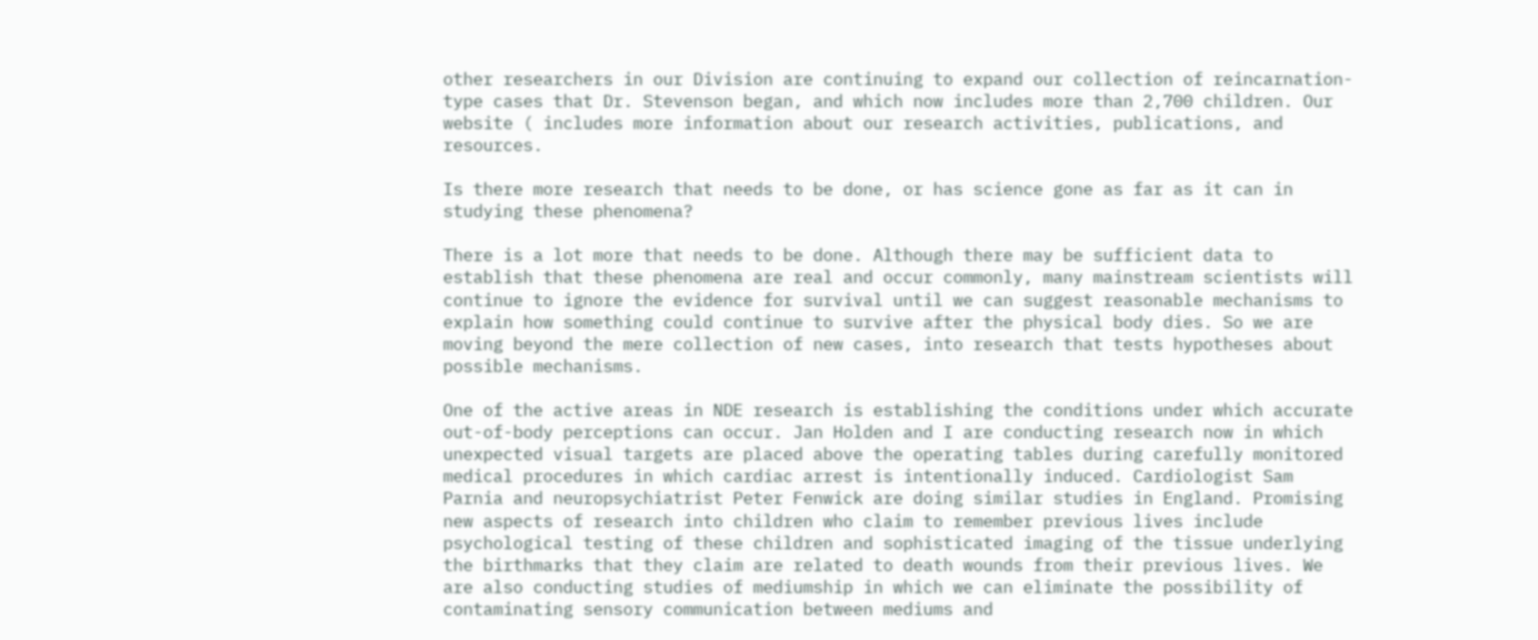other researchers in our Division are continuing to expand our collection of reincarnation-type cases that Dr. Stevenson began, and which now includes more than 2,700 children. Our website ( includes more information about our research activities, publications, and resources.

Is there more research that needs to be done, or has science gone as far as it can in studying these phenomena?

There is a lot more that needs to be done. Although there may be sufficient data to establish that these phenomena are real and occur commonly, many mainstream scientists will continue to ignore the evidence for survival until we can suggest reasonable mechanisms to explain how something could continue to survive after the physical body dies. So we are moving beyond the mere collection of new cases, into research that tests hypotheses about possible mechanisms.

One of the active areas in NDE research is establishing the conditions under which accurate out-of-body perceptions can occur. Jan Holden and I are conducting research now in which unexpected visual targets are placed above the operating tables during carefully monitored medical procedures in which cardiac arrest is intentionally induced. Cardiologist Sam Parnia and neuropsychiatrist Peter Fenwick are doing similar studies in England. Promising new aspects of research into children who claim to remember previous lives include psychological testing of these children and sophisticated imaging of the tissue underlying the birthmarks that they claim are related to death wounds from their previous lives. We are also conducting studies of mediumship in which we can eliminate the possibility of contaminating sensory communication between mediums and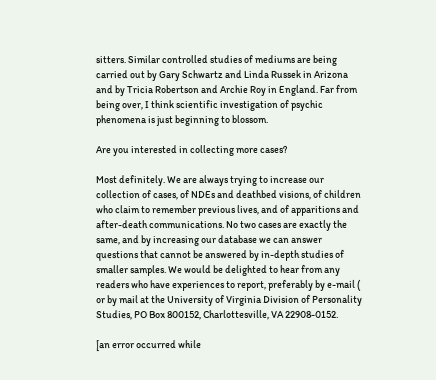sitters. Similar controlled studies of mediums are being carried out by Gary Schwartz and Linda Russek in Arizona and by Tricia Robertson and Archie Roy in England. Far from being over, I think scientific investigation of psychic phenomena is just beginning to blossom.

Are you interested in collecting more cases?

Most definitely. We are always trying to increase our collection of cases, of NDEs and deathbed visions, of children who claim to remember previous lives, and of apparitions and after-death communications. No two cases are exactly the same, and by increasing our database we can answer questions that cannot be answered by in-depth studies of smaller samples. We would be delighted to hear from any readers who have experiences to report, preferably by e-mail ( or by mail at the University of Virginia Division of Personality Studies, PO Box 800152, Charlottesville, VA 22908-0152.

[an error occurred while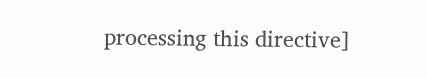processing this directive]